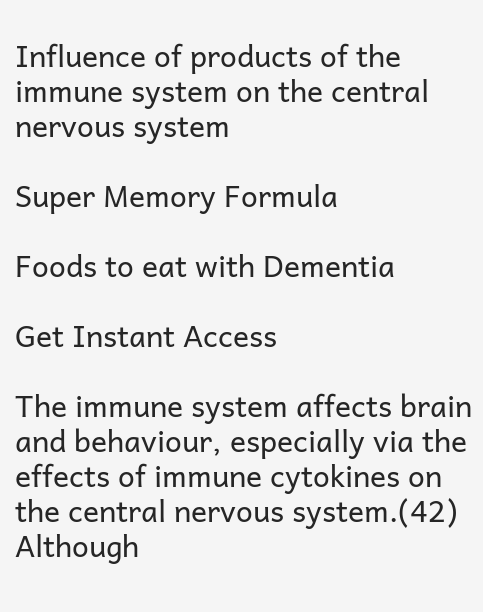Influence of products of the immune system on the central nervous system

Super Memory Formula

Foods to eat with Dementia

Get Instant Access

The immune system affects brain and behaviour, especially via the effects of immune cytokines on the central nervous system.(42) Although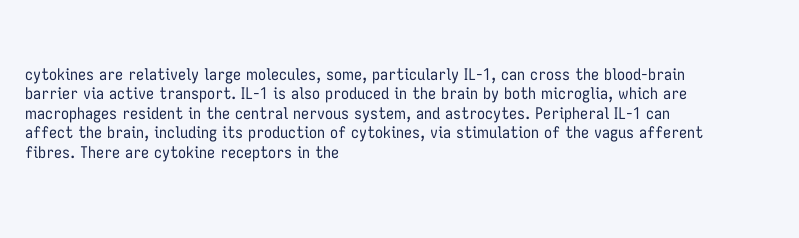cytokines are relatively large molecules, some, particularly IL-1, can cross the blood-brain barrier via active transport. IL-1 is also produced in the brain by both microglia, which are macrophages resident in the central nervous system, and astrocytes. Peripheral IL-1 can affect the brain, including its production of cytokines, via stimulation of the vagus afferent fibres. There are cytokine receptors in the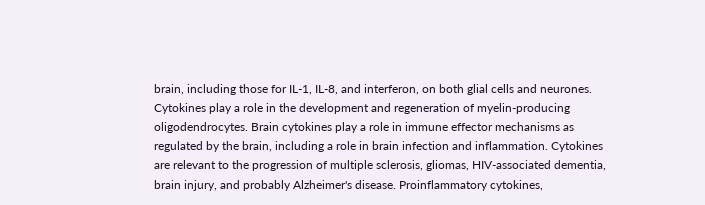brain, including those for IL-1, IL-8, and interferon, on both glial cells and neurones. Cytokines play a role in the development and regeneration of myelin-producing oligodendrocytes. Brain cytokines play a role in immune effector mechanisms as regulated by the brain, including a role in brain infection and inflammation. Cytokines are relevant to the progression of multiple sclerosis, gliomas, HIV-associated dementia, brain injury, and probably Alzheimer's disease. Proinflammatory cytokines,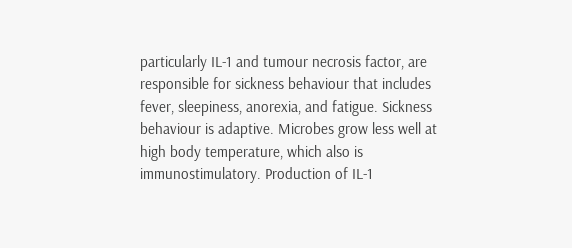particularly IL-1 and tumour necrosis factor, are responsible for sickness behaviour that includes fever, sleepiness, anorexia, and fatigue. Sickness behaviour is adaptive. Microbes grow less well at high body temperature, which also is immunostimulatory. Production of IL-1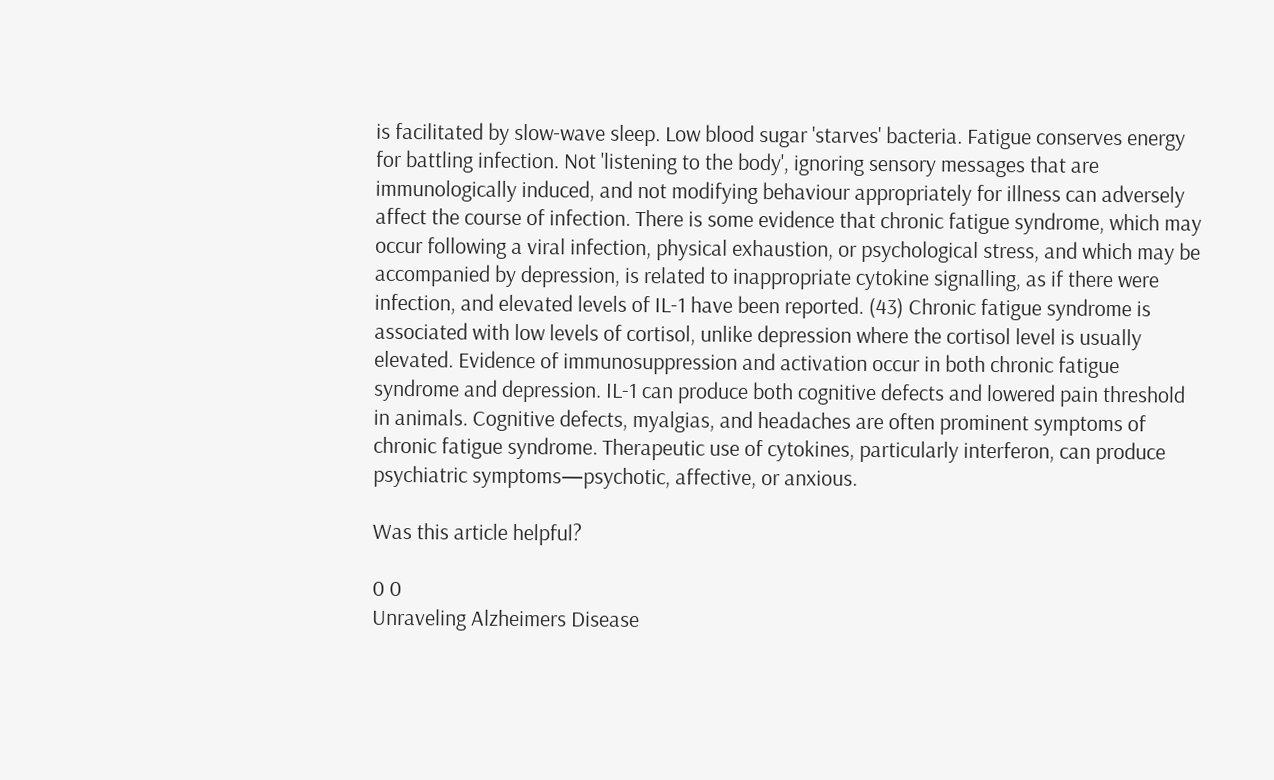is facilitated by slow-wave sleep. Low blood sugar 'starves' bacteria. Fatigue conserves energy for battling infection. Not 'listening to the body', ignoring sensory messages that are immunologically induced, and not modifying behaviour appropriately for illness can adversely affect the course of infection. There is some evidence that chronic fatigue syndrome, which may occur following a viral infection, physical exhaustion, or psychological stress, and which may be accompanied by depression, is related to inappropriate cytokine signalling, as if there were infection, and elevated levels of IL-1 have been reported. (43) Chronic fatigue syndrome is associated with low levels of cortisol, unlike depression where the cortisol level is usually elevated. Evidence of immunosuppression and activation occur in both chronic fatigue syndrome and depression. IL-1 can produce both cognitive defects and lowered pain threshold in animals. Cognitive defects, myalgias, and headaches are often prominent symptoms of chronic fatigue syndrome. Therapeutic use of cytokines, particularly interferon, can produce psychiatric symptoms—psychotic, affective, or anxious.

Was this article helpful?

0 0
Unraveling Alzheimers Disease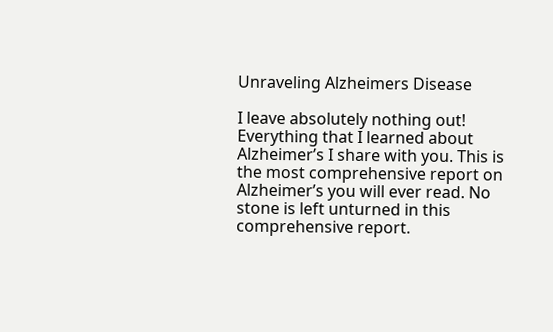Unraveling Alzheimers Disease

I leave absolutely nothing out! Everything that I learned about Alzheimer’s I share with you. This is the most comprehensive report on Alzheimer’s you will ever read. No stone is left unturned in this comprehensive report.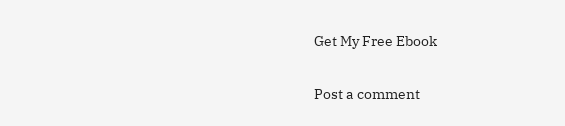Get My Free Ebook

Post a comment